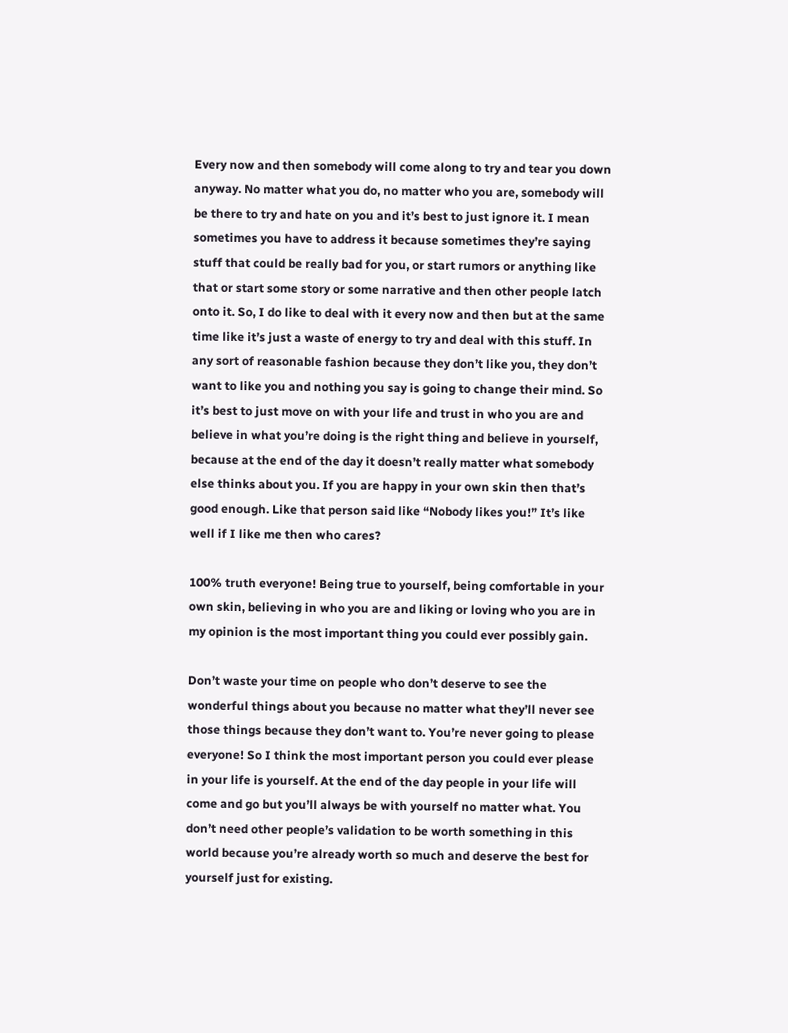Every now and then somebody will come along to try and tear you down anyway. No matter what you do, no matter who you are, somebody will be there to try and hate on you and it’s best to just ignore it. I mean sometimes you have to address it because sometimes they’re saying stuff that could be really bad for you, or start rumors or anything like that or start some story or some narrative and then other people latch onto it. So, I do like to deal with it every now and then but at the same time like it’s just a waste of energy to try and deal with this stuff. In any sort of reasonable fashion because they don’t like you, they don’t want to like you and nothing you say is going to change their mind. So it’s best to just move on with your life and trust in who you are and believe in what you’re doing is the right thing and believe in yourself,  because at the end of the day it doesn’t really matter what somebody else thinks about you. If you are happy in your own skin then that’s good enough. Like that person said like “Nobody likes you!” It’s like well if I like me then who cares?

100% truth everyone! Being true to yourself, being comfortable in your own skin, believing in who you are and liking or loving who you are in my opinion is the most important thing you could ever possibly gain.

Don’t waste your time on people who don’t deserve to see the wonderful things about you because no matter what they’ll never see those things because they don’t want to. You’re never going to please everyone! So I think the most important person you could ever please in your life is yourself. At the end of the day people in your life will come and go but you’ll always be with yourself no matter what. You don’t need other people’s validation to be worth something in this world because you’re already worth so much and deserve the best for yourself just for existing.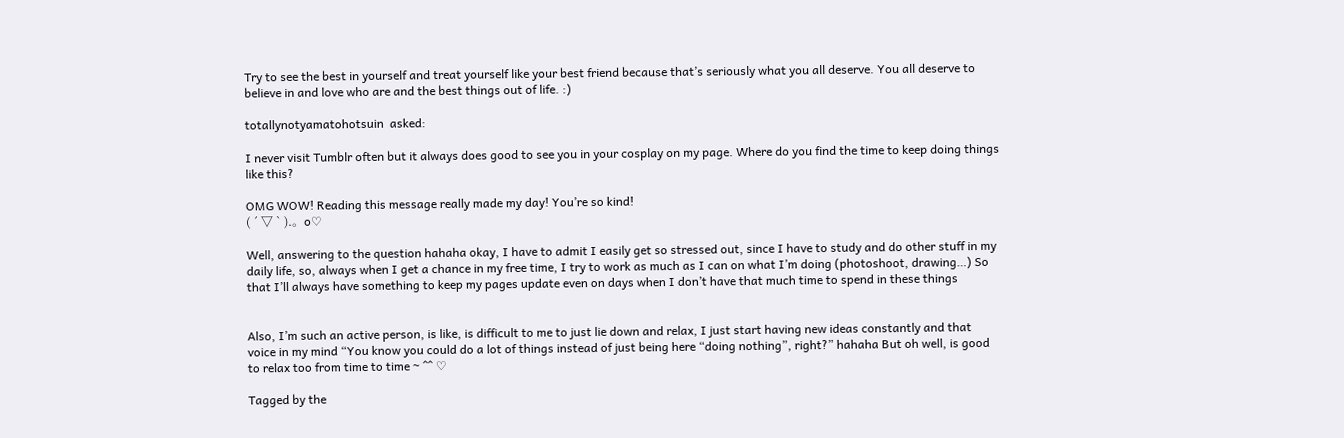Try to see the best in yourself and treat yourself like your best friend because that’s seriously what you all deserve. You all deserve to believe in and love who are and the best things out of life. :)

totallynotyamatohotsuin  asked:

I never visit Tumblr often but it always does good to see you in your cosplay on my page. Where do you find the time to keep doing things like this?

OMG WOW! Reading this message really made my day! You’re so kind!
( ´ ▽ ` ).。o♡

Well, answering to the question hahaha okay, I have to admit I easily get so stressed out, since I have to study and do other stuff in my daily life, so, always when I get a chance in my free time, I try to work as much as I can on what I’m doing (photoshoot, drawing…) So that I’ll always have something to keep my pages update even on days when I don’t have that much time to spend in these things


Also, I’m such an active person, is like, is difficult to me to just lie down and relax, I just start having new ideas constantly and that voice in my mind “You know you could do a lot of things instead of just being here “doing nothing”, right?” hahaha But oh well, is good to relax too from time to time ~ ^^ ♡

Tagged by the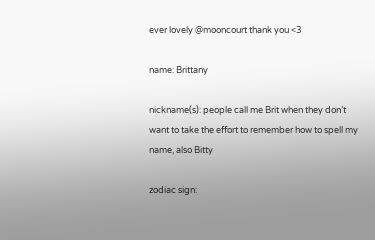ever lovely @mooncourt thank you <3

name: Brittany

nickname(s): people call me Brit when they don’t want to take the effort to remember how to spell my name, also Bitty

zodiac sign: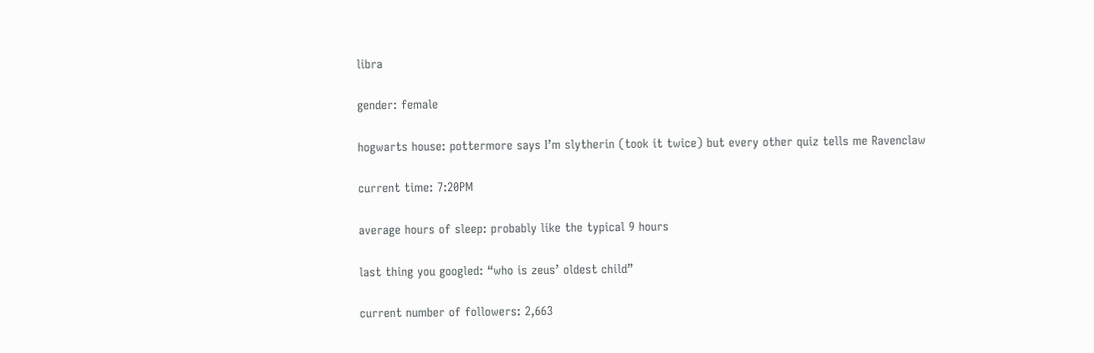libra

gender: female

hogwarts house: pottermore says I’m slytherin (took it twice) but every other quiz tells me Ravenclaw

current time: 7:20PM

average hours of sleep: probably like the typical 9 hours

last thing you googled: “who is zeus’ oldest child”

current number of followers: 2,663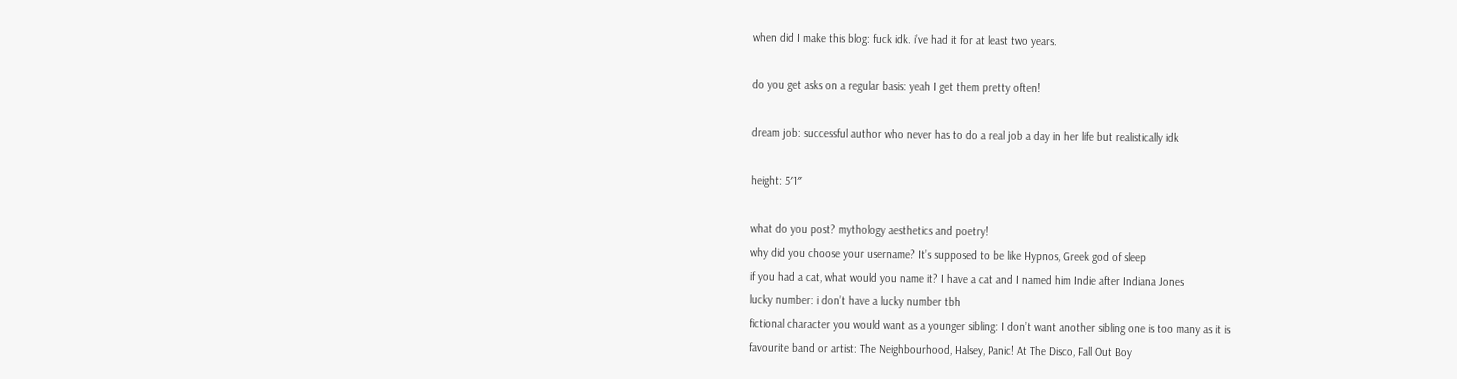when did I make this blog: fuck idk. i’ve had it for at least two years.

do you get asks on a regular basis: yeah I get them pretty often!

dream job: successful author who never has to do a real job a day in her life but realistically idk

height: 5′1″

what do you post? mythology aesthetics and poetry!
why did you choose your username? It’s supposed to be like Hypnos, Greek god of sleep
if you had a cat, what would you name it? I have a cat and I named him Indie after Indiana Jones
lucky number: i don’t have a lucky number tbh
fictional character you would want as a younger sibling: I don’t want another sibling one is too many as it is
favourite band or artist: The Neighbourhood, Halsey, Panic! At The Disco, Fall Out Boy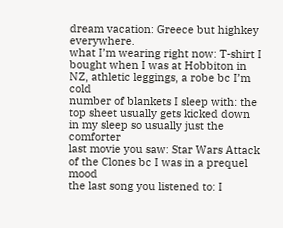dream vacation: Greece but highkey everywhere.
what I’m wearing right now: T-shirt I bought when I was at Hobbiton in NZ, athletic leggings, a robe bc I’m cold
number of blankets I sleep with: the top sheet usually gets kicked down in my sleep so usually just the comforter
last movie you saw: Star Wars Attack of the Clones bc I was in a prequel mood
the last song you listened to: I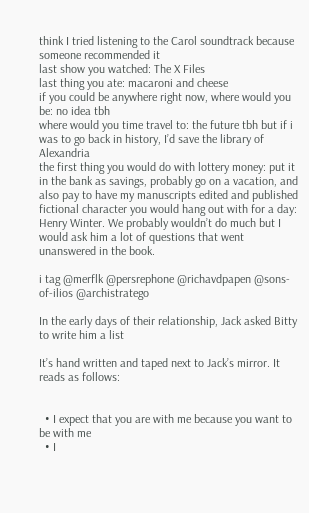think I tried listening to the Carol soundtrack because someone recommended it
last show you watched: The X Files
last thing you ate: macaroni and cheese
if you could be anywhere right now, where would you be: no idea tbh
where would you time travel to: the future tbh but if i was to go back in history, I’d save the library of Alexandria
the first thing you would do with lottery money: put it in the bank as savings, probably go on a vacation, and also pay to have my manuscripts edited and published
fictional character you would hang out with for a day: Henry Winter. We probably wouldn’t do much but I would ask him a lot of questions that went unanswered in the book.

i tag @merflk @persrephone @richavdpapen @sons-of-ilios @archistratego

In the early days of their relationship, Jack asked Bitty to write him a list

It’s hand written and taped next to Jack’s mirror. It reads as follows:


  • I expect that you are with me because you want to be with me
  • I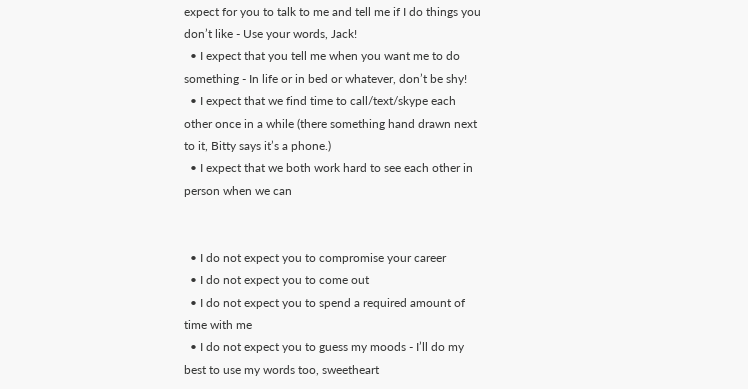expect for you to talk to me and tell me if I do things you don’t like - Use your words, Jack!
  • I expect that you tell me when you want me to do something - In life or in bed or whatever, don’t be shy!
  • I expect that we find time to call/text/skype each other once in a while (there something hand drawn next to it, Bitty says it’s a phone.)
  • I expect that we both work hard to see each other in person when we can


  • I do not expect you to compromise your career
  • I do not expect you to come out
  • I do not expect you to spend a required amount of time with me
  • I do not expect you to guess my moods - I’ll do my best to use my words too, sweetheart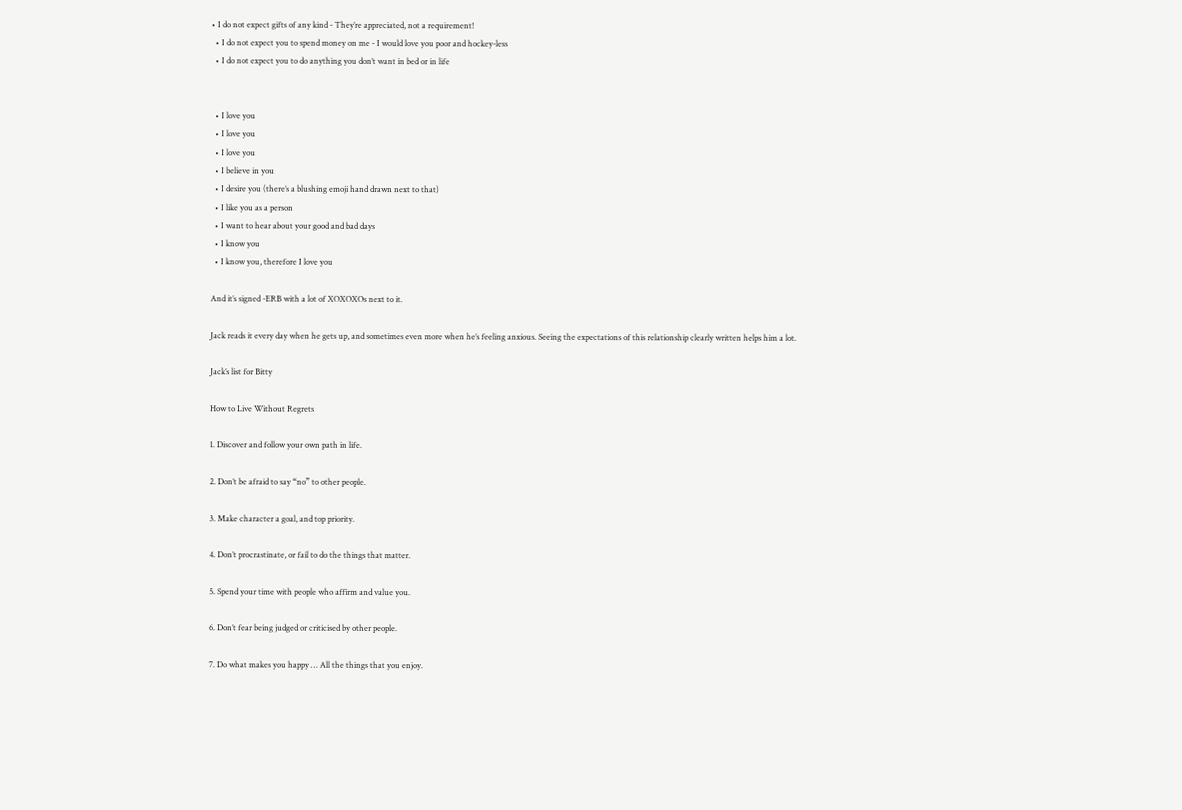• I do not expect gifts of any kind - They’re appreciated, not a requirement!
  • I do not expect you to spend money on me - I would love you poor and hockey-less
  • I do not expect you to do anything you don’t want in bed or in life


  • I love you
  • I love you
  • I love you
  • I believe in you
  • I desire you (there’s a blushing emoji hand drawn next to that)
  • I like you as a person
  • I want to hear about your good and bad days
  • I know you
  • I know you, therefore I love you

And it’s signed -ERB with a lot of XOXOXOs next to it.

Jack reads it every day when he gets up, and sometimes even more when he’s feeling anxious. Seeing the expectations of this relationship clearly written helps him a lot.

Jack’s list for Bitty

How to Live Without Regrets

1. Discover and follow your own path in life.

2. Don’t be afraid to say “no” to other people.

3. Make character a goal, and top priority.

4. Don’t procrastinate, or fail to do the things that matter.

5. Spend your time with people who affirm and value you.

6. Don’t fear being judged or criticised by other people.

7. Do what makes you happy … All the things that you enjoy.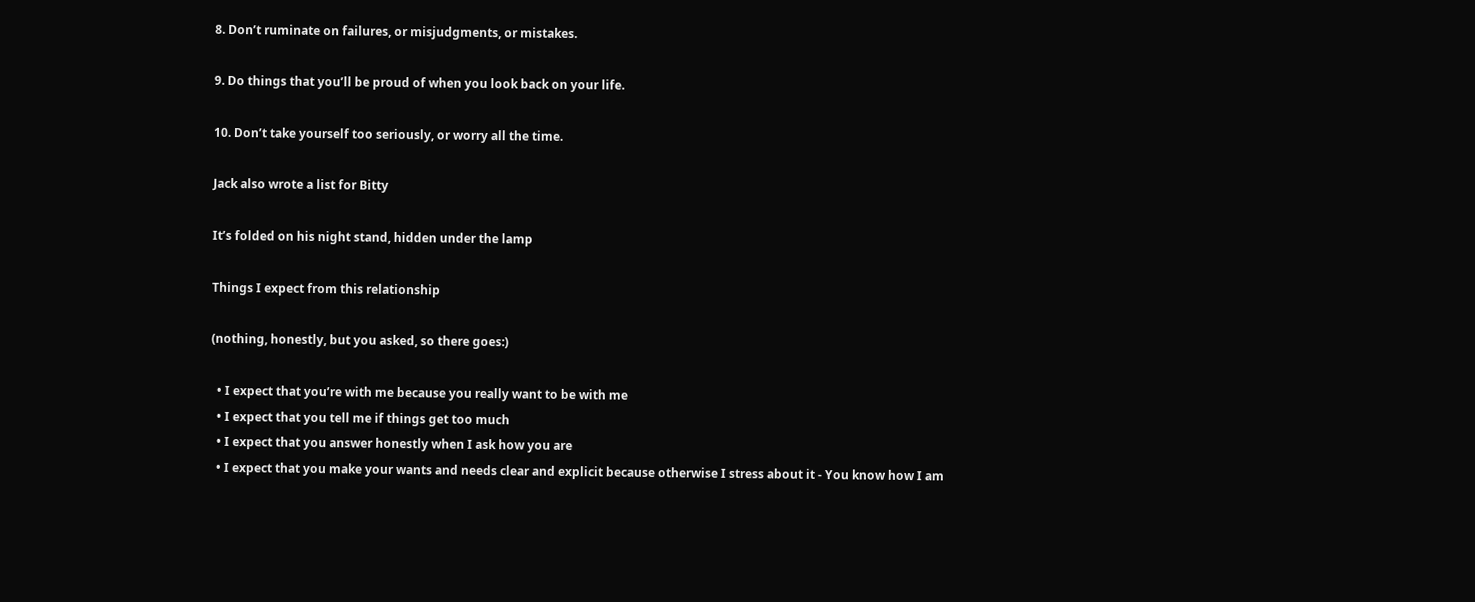8. Don’t ruminate on failures, or misjudgments, or mistakes.

9. Do things that you’ll be proud of when you look back on your life.

10. Don’t take yourself too seriously, or worry all the time.

Jack also wrote a list for Bitty

It’s folded on his night stand, hidden under the lamp

Things I expect from this relationship

(nothing, honestly, but you asked, so there goes:)

  • I expect that you’re with me because you really want to be with me
  • I expect that you tell me if things get too much
  • I expect that you answer honestly when I ask how you are
  • I expect that you make your wants and needs clear and explicit because otherwise I stress about it - You know how I am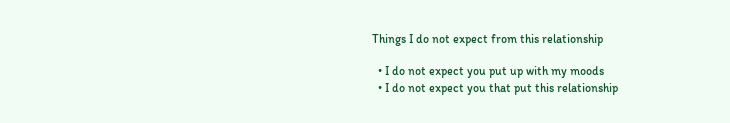Things I do not expect from this relationship

  • I do not expect you put up with my moods
  • I do not expect you that put this relationship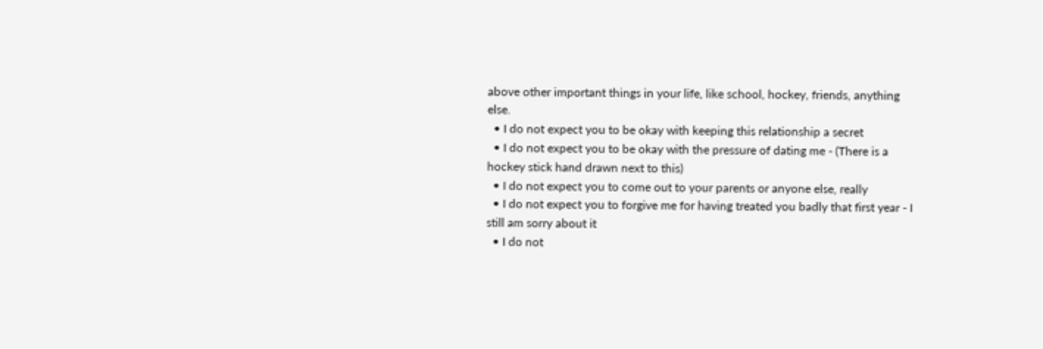above other important things in your life, like school, hockey, friends, anything else.
  • I do not expect you to be okay with keeping this relationship a secret
  • I do not expect you to be okay with the pressure of dating me - (There is a hockey stick hand drawn next to this)
  • I do not expect you to come out to your parents or anyone else, really
  • I do not expect you to forgive me for having treated you badly that first year - I still am sorry about it
  • I do not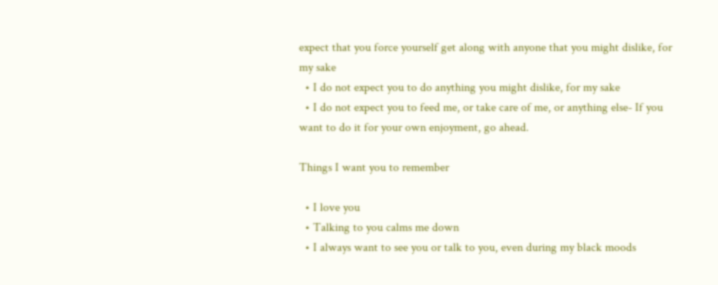expect that you force yourself get along with anyone that you might dislike, for my sake
  • I do not expect you to do anything you might dislike, for my sake
  • I do not expect you to feed me, or take care of me, or anything else- If you want to do it for your own enjoyment, go ahead.

Things I want you to remember

  • I love you
  • Talking to you calms me down
  • I always want to see you or talk to you, even during my black moods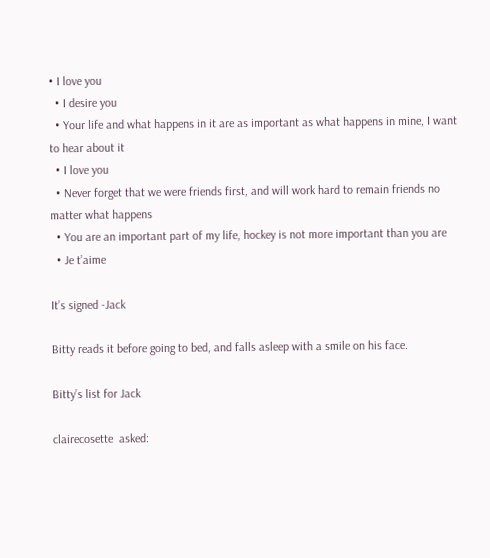• I love you
  • I desire you
  • Your life and what happens in it are as important as what happens in mine, I want to hear about it
  • I love you
  • Never forget that we were friends first, and will work hard to remain friends no matter what happens
  • You are an important part of my life, hockey is not more important than you are
  • Je t’aime

It’s signed -Jack

Bitty reads it before going to bed, and falls asleep with a smile on his face.

Bitty’s list for Jack

clairecosette  asked: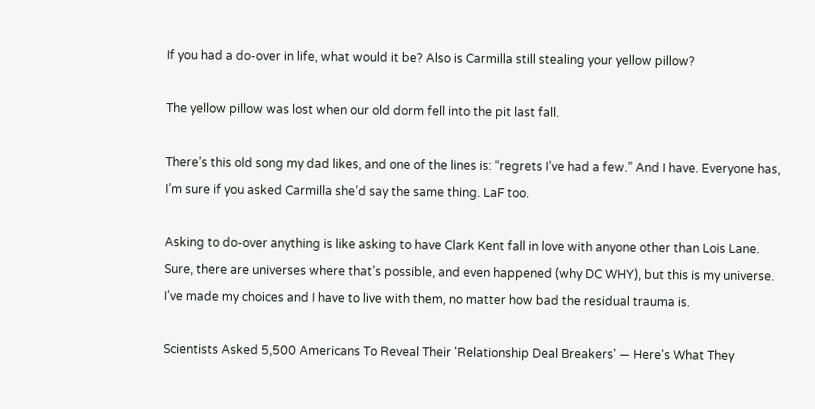If you had a do-over in life, what would it be? Also is Carmilla still stealing your yellow pillow?

The yellow pillow was lost when our old dorm fell into the pit last fall.

There’s this old song my dad likes, and one of the lines is: “regrets I’ve had a few.” And I have. Everyone has, I’m sure if you asked Carmilla she’d say the same thing. LaF too.

Asking to do-over anything is like asking to have Clark Kent fall in love with anyone other than Lois Lane. Sure, there are universes where that’s possible, and even happened (why DC WHY), but this is my universe. I’ve made my choices and I have to live with them, no matter how bad the residual trauma is.

Scientists Asked 5,500 Americans To Reveal Their 'Relationship Deal Breakers' — Here's What They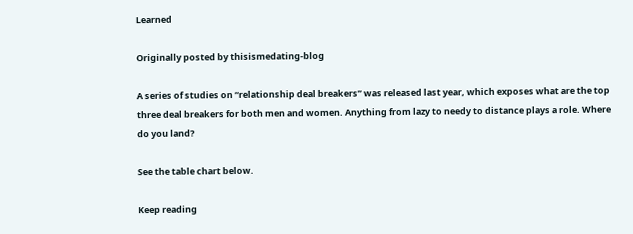Learned

Originally posted by thisismedating-blog

A series of studies on “relationship deal breakers” was released last year, which exposes what are the top three deal breakers for both men and women. Anything from lazy to needy to distance plays a role. Where do you land?

See the table chart below.

Keep reading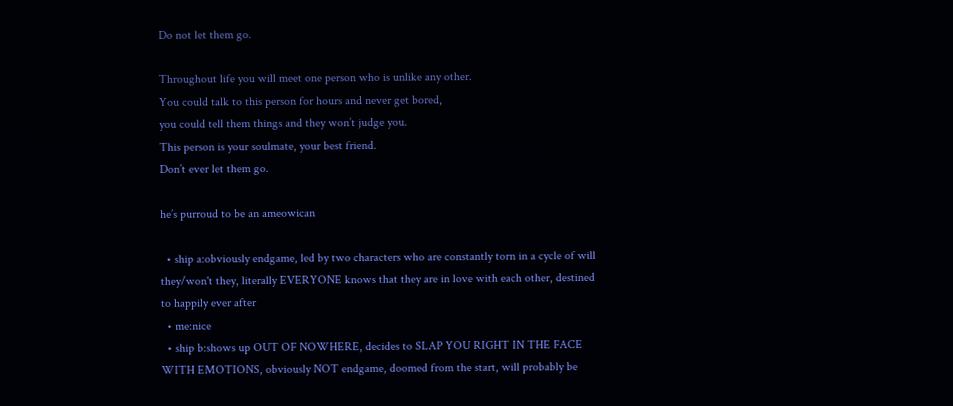Do not let them go.

Throughout life you will meet one person who is unlike any other.
You could talk to this person for hours and never get bored,
you could tell them things and they won’t judge you.
This person is your soulmate, your best friend.
Don’t ever let them go.

he’s purroud to be an ameowican

  • ship a:obviously endgame, led by two characters who are constantly torn in a cycle of will they/won't they, literally EVERYONE knows that they are in love with each other, destined to happily ever after
  • me:nice
  • ship b:shows up OUT OF NOWHERE, decides to SLAP YOU RIGHT IN THE FACE WITH EMOTIONS, obviously NOT endgame, doomed from the start, will probably be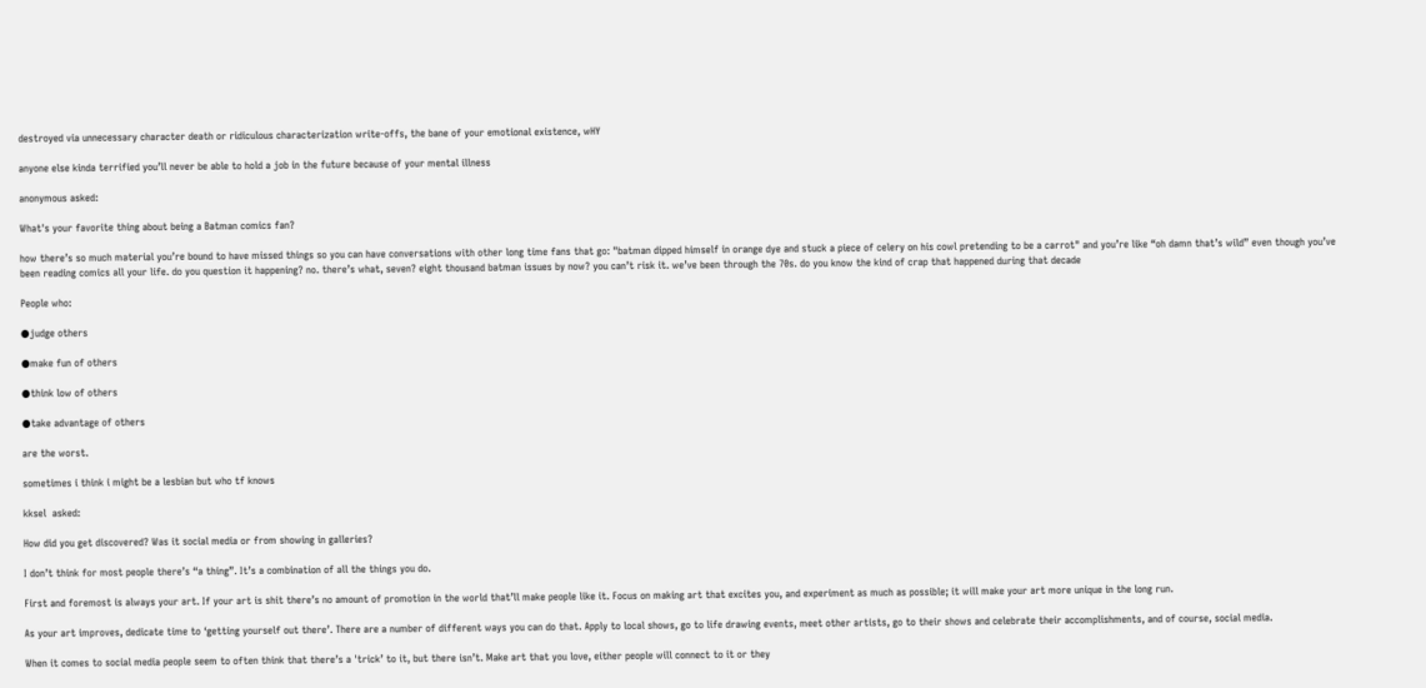destroyed via unnecessary character death or ridiculous characterization write-offs, the bane of your emotional existence, wHY

anyone else kinda terrified you’ll never be able to hold a job in the future because of your mental illness

anonymous asked:

What's your favorite thing about being a Batman comics fan?

how there’s so much material you’re bound to have missed things so you can have conversations with other long time fans that go: "batman dipped himself in orange dye and stuck a piece of celery on his cowl pretending to be a carrot" and you’re like “oh damn that’s wild” even though you’ve been reading comics all your life. do you question it happening? no. there’s what, seven? eight thousand batman issues by now? you can’t risk it. we’ve been through the 70s. do you know the kind of crap that happened during that decade

People who:

●judge others

●make fun of others

●think low of others

●take advantage of others

are the worst.

sometimes i think i might be a lesbian but who tf knows

kksel  asked:

How did you get discovered? Was it social media or from showing in galleries?

I don’t think for most people there’s “a thing”. It’s a combination of all the things you do.

First and foremost is always your art. If your art is shit there’s no amount of promotion in the world that’ll make people like it. Focus on making art that excites you, and experiment as much as possible; it will make your art more unique in the long run.

As your art improves, dedicate time to ‘getting yourself out there’. There are a number of different ways you can do that. Apply to local shows, go to life drawing events, meet other artists, go to their shows and celebrate their accomplishments, and of course, social media.

When it comes to social media people seem to often think that there’s a 'trick’ to it, but there isn’t. Make art that you love, either people will connect to it or they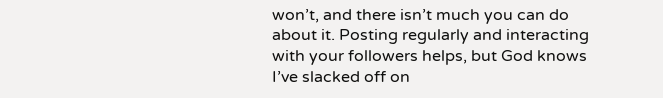won’t, and there isn’t much you can do about it. Posting regularly and interacting with your followers helps, but God knows I’ve slacked off on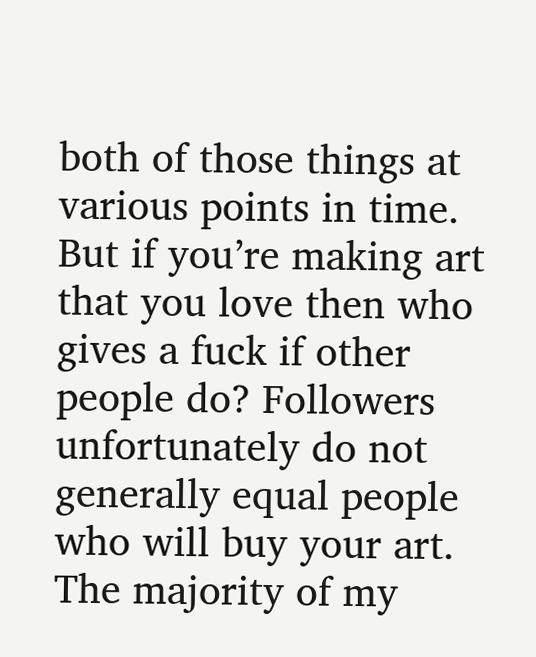both of those things at various points in time. But if you’re making art that you love then who gives a fuck if other people do? Followers unfortunately do not generally equal people who will buy your art. The majority of my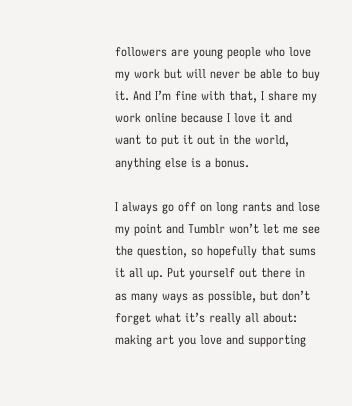followers are young people who love my work but will never be able to buy it. And I’m fine with that, I share my work online because I love it and want to put it out in the world, anything else is a bonus.

I always go off on long rants and lose my point and Tumblr won’t let me see the question, so hopefully that sums it all up. Put yourself out there in as many ways as possible, but don’t forget what it’s really all about: making art you love and supporting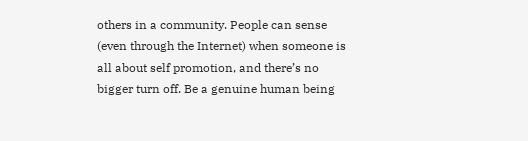others in a community. People can sense (even through the Internet) when someone is all about self promotion, and there’s no bigger turn off. Be a genuine human being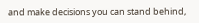and make decisions you can stand behind,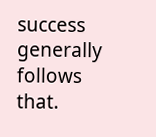success generally follows that.